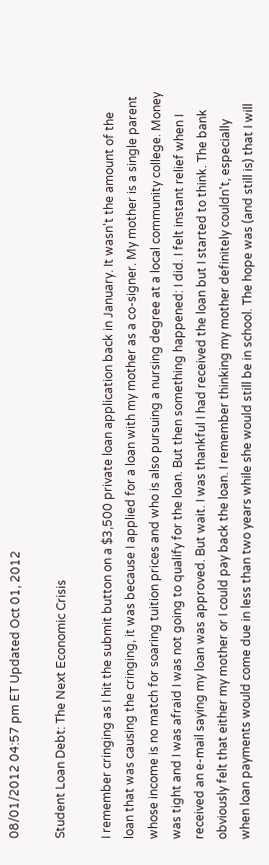08/01/2012 04:57 pm ET Updated Oct 01, 2012

Student Loan Debt: The Next Economic Crisis

I remember cringing as I hit the submit button on a $3,500 private loan application back in January. It wasn't the amount of the loan that was causing the cringing, it was because I applied for a loan with my mother as a co-signer. My mother is a single parent whose income is no match for soaring tuition prices and who is also pursuing a nursing degree at a local community college. Money was tight and I was afraid I was not going to qualify for the loan. But then something happened: I did. I felt instant relief when I received an e-mail saying my loan was approved. But wait. I was thankful I had received the loan but I started to think. The bank obviously felt that either my mother or I could pay back the loan. I remember thinking my mother definitely couldn't, especially when loan payments would come due in less than two years while she would still be in school. The hope was (and still is) that I will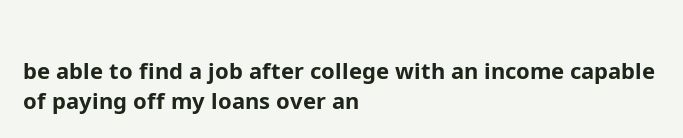be able to find a job after college with an income capable of paying off my loans over an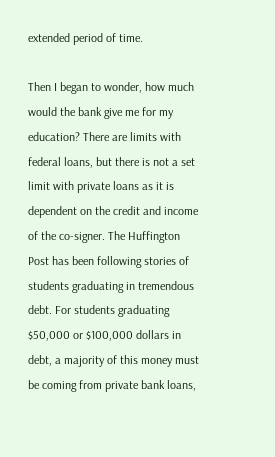extended period of time.

Then I began to wonder, how much would the bank give me for my education? There are limits with federal loans, but there is not a set limit with private loans as it is dependent on the credit and income of the co-signer. The Huffington Post has been following stories of students graduating in tremendous debt. For students graduating $50,000 or $100,000 dollars in debt, a majority of this money must be coming from private bank loans,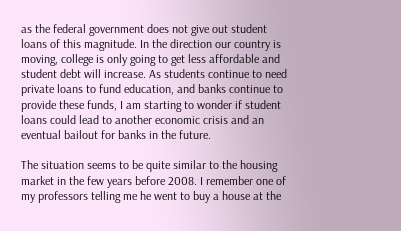as the federal government does not give out student loans of this magnitude. In the direction our country is moving, college is only going to get less affordable and student debt will increase. As students continue to need private loans to fund education, and banks continue to provide these funds, I am starting to wonder if student loans could lead to another economic crisis and an eventual bailout for banks in the future.

The situation seems to be quite similar to the housing market in the few years before 2008. I remember one of my professors telling me he went to buy a house at the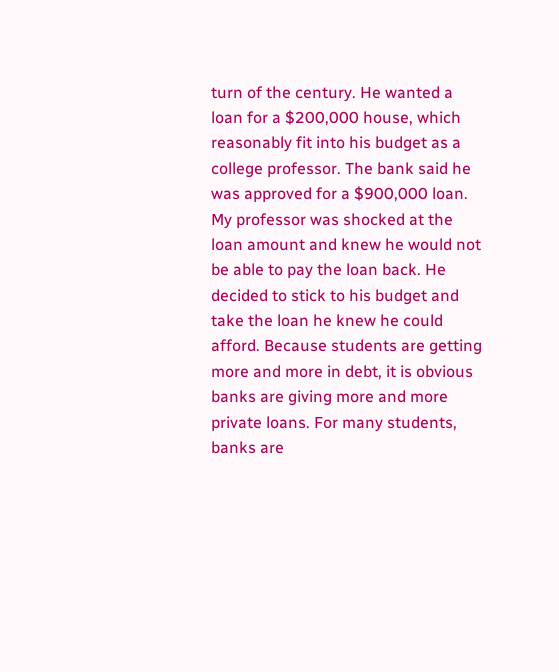turn of the century. He wanted a loan for a $200,000 house, which reasonably fit into his budget as a college professor. The bank said he was approved for a $900,000 loan. My professor was shocked at the loan amount and knew he would not be able to pay the loan back. He decided to stick to his budget and take the loan he knew he could afford. Because students are getting more and more in debt, it is obvious banks are giving more and more private loans. For many students, banks are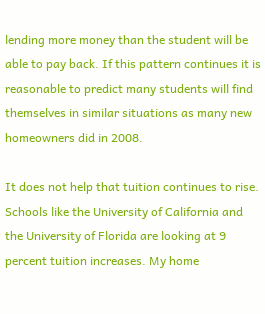lending more money than the student will be able to pay back. If this pattern continues it is reasonable to predict many students will find themselves in similar situations as many new homeowners did in 2008.

It does not help that tuition continues to rise. Schools like the University of California and the University of Florida are looking at 9 percent tuition increases. My home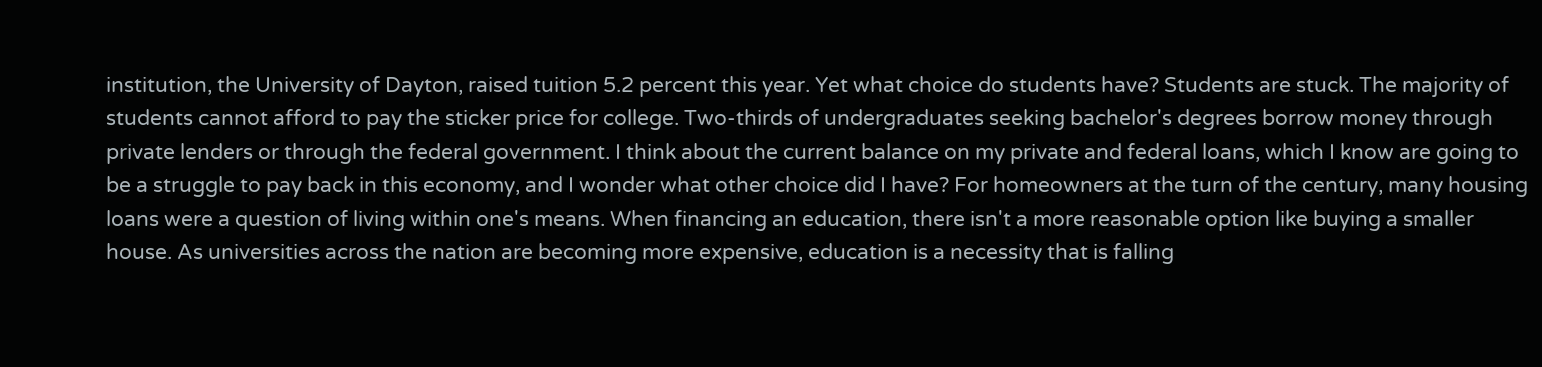institution, the University of Dayton, raised tuition 5.2 percent this year. Yet what choice do students have? Students are stuck. The majority of students cannot afford to pay the sticker price for college. Two-thirds of undergraduates seeking bachelor's degrees borrow money through private lenders or through the federal government. I think about the current balance on my private and federal loans, which I know are going to be a struggle to pay back in this economy, and I wonder what other choice did I have? For homeowners at the turn of the century, many housing loans were a question of living within one's means. When financing an education, there isn't a more reasonable option like buying a smaller house. As universities across the nation are becoming more expensive, education is a necessity that is falling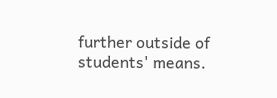further outside of students' means.